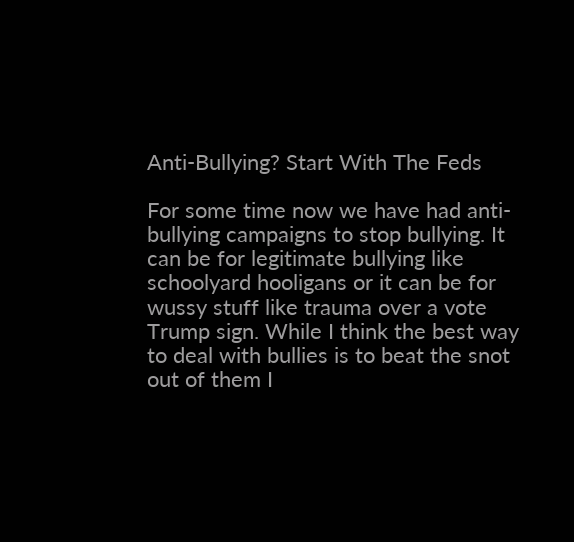Anti-Bullying? Start With The Feds

For some time now we have had anti-bullying campaigns to stop bullying. It can be for legitimate bullying like schoolyard hooligans or it can be for wussy stuff like trauma over a vote Trump sign. While I think the best way to deal with bullies is to beat the snot out of them I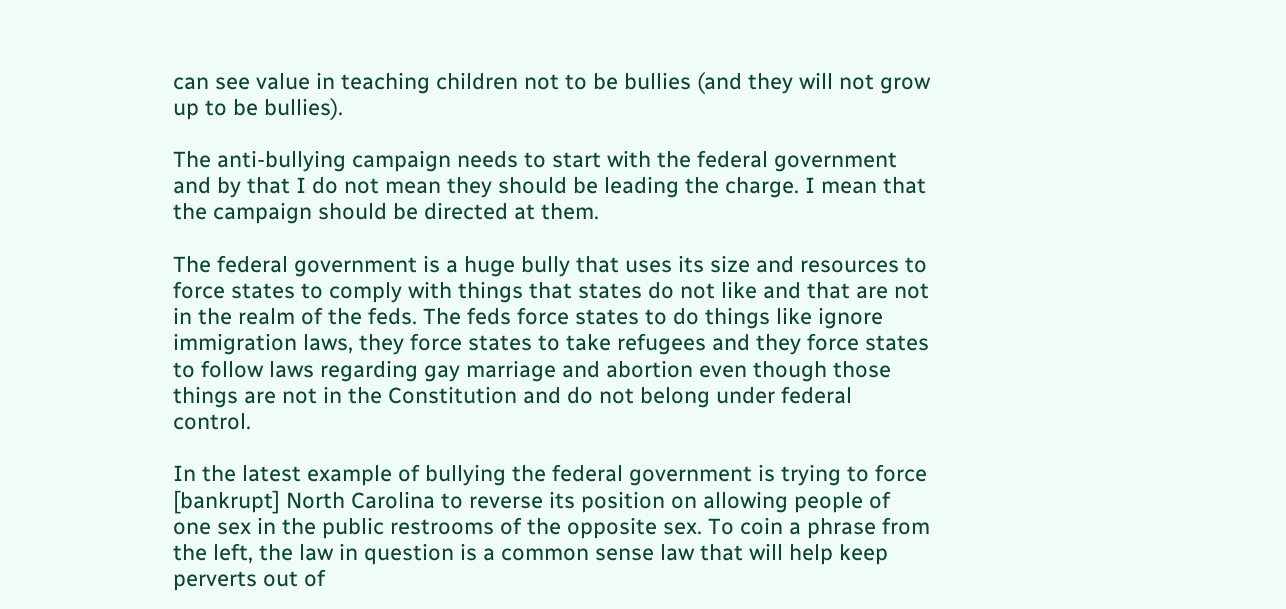can see value in teaching children not to be bullies (and they will not grow up to be bullies).

The anti-bullying campaign needs to start with the federal government and by that I do not mean they should be leading the charge. I mean that the campaign should be directed at them.

The federal government is a huge bully that uses its size and resources to force states to comply with things that states do not like and that are not in the realm of the feds. The feds force states to do things like ignore immigration laws, they force states to take refugees and they force states to follow laws regarding gay marriage and abortion even though those things are not in the Constitution and do not belong under federal control.

In the latest example of bullying the federal government is trying to force [bankrupt] North Carolina to reverse its position on allowing people of one sex in the public restrooms of the opposite sex. To coin a phrase from the left, the law in question is a common sense law that will help keep perverts out of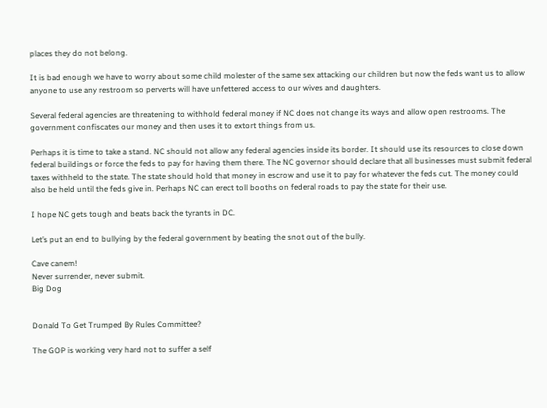places they do not belong.

It is bad enough we have to worry about some child molester of the same sex attacking our children but now the feds want us to allow anyone to use any restroom so perverts will have unfettered access to our wives and daughters.

Several federal agencies are threatening to withhold federal money if NC does not change its ways and allow open restrooms. The government confiscates our money and then uses it to extort things from us.

Perhaps it is time to take a stand. NC should not allow any federal agencies inside its border. It should use its resources to close down federal buildings or force the feds to pay for having them there. The NC governor should declare that all businesses must submit federal taxes withheld to the state. The state should hold that money in escrow and use it to pay for whatever the feds cut. The money could also be held until the feds give in. Perhaps NC can erect toll booths on federal roads to pay the state for their use.

I hope NC gets tough and beats back the tyrants in DC.

Let’s put an end to bullying by the federal government by beating the snot out of the bully.

Cave canem!
Never surrender, never submit.
Big Dog


Donald To Get Trumped By Rules Committee?

The GOP is working very hard not to suffer a self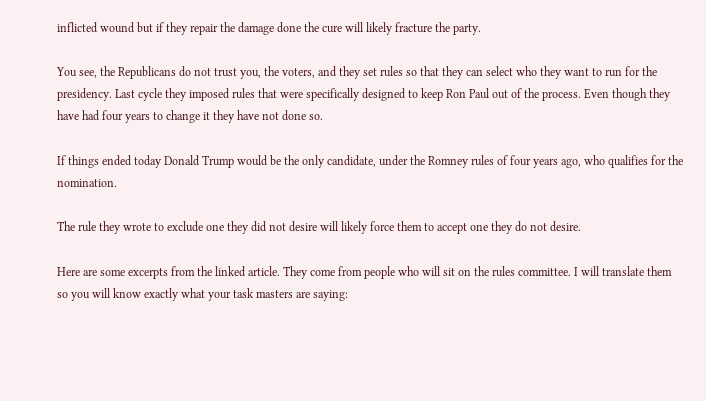inflicted wound but if they repair the damage done the cure will likely fracture the party.

You see, the Republicans do not trust you, the voters, and they set rules so that they can select who they want to run for the presidency. Last cycle they imposed rules that were specifically designed to keep Ron Paul out of the process. Even though they have had four years to change it they have not done so.

If things ended today Donald Trump would be the only candidate, under the Romney rules of four years ago, who qualifies for the nomination.

The rule they wrote to exclude one they did not desire will likely force them to accept one they do not desire.

Here are some excerpts from the linked article. They come from people who will sit on the rules committee. I will translate them so you will know exactly what your task masters are saying: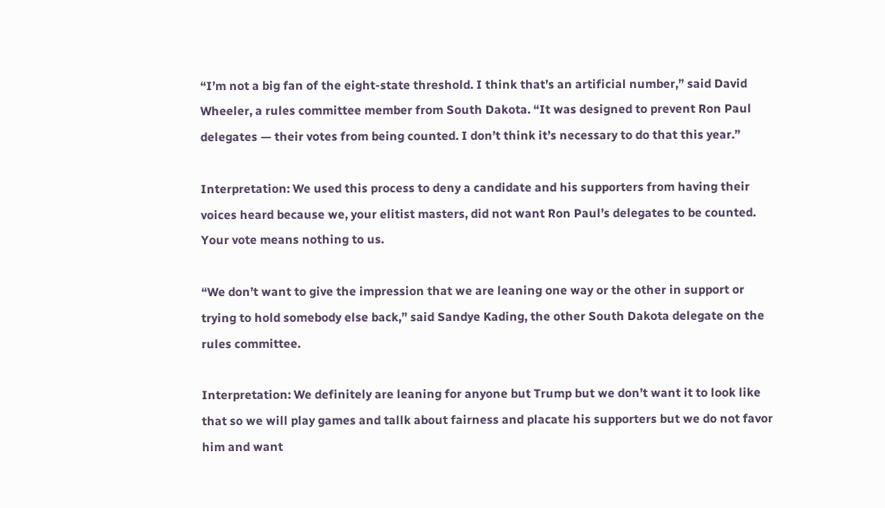“I’m not a big fan of the eight-state threshold. I think that’s an artificial number,” said David Wheeler, a rules committee member from South Dakota. “It was designed to prevent Ron Paul delegates — their votes from being counted. I don’t think it’s necessary to do that this year.”

Interpretation: We used this process to deny a candidate and his supporters from having their voices heard because we, your elitist masters, did not want Ron Paul’s delegates to be counted. Your vote means nothing to us.

“We don’t want to give the impression that we are leaning one way or the other in support or trying to hold somebody else back,” said Sandye Kading, the other South Dakota delegate on the rules committee.

Interpretation: We definitely are leaning for anyone but Trump but we don’t want it to look like that so we will play games and tallk about fairness and placate his supporters but we do not favor him and want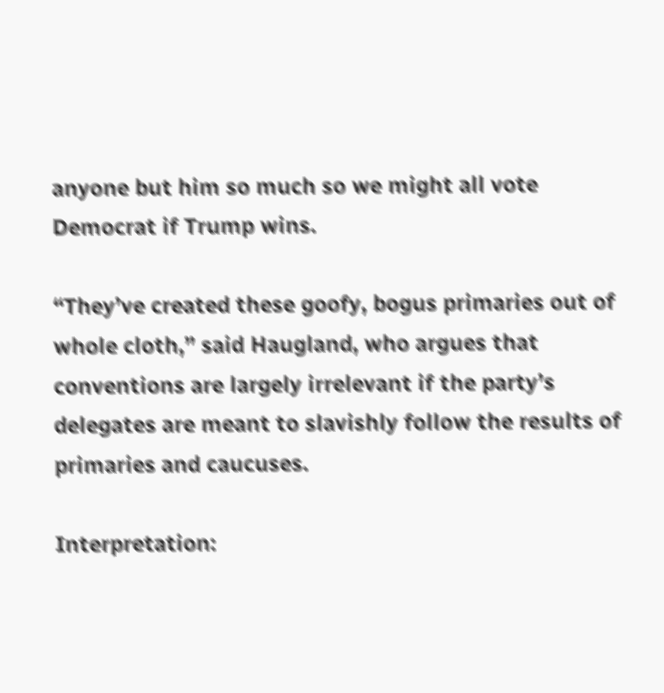anyone but him so much so we might all vote Democrat if Trump wins.

“They’ve created these goofy, bogus primaries out of whole cloth,” said Haugland, who argues that conventions are largely irrelevant if the party’s delegates are meant to slavishly follow the results of primaries and caucuses.

Interpretation: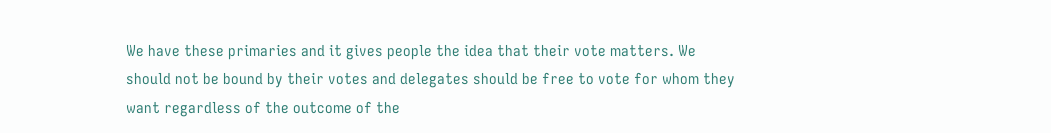We have these primaries and it gives people the idea that their vote matters. We should not be bound by their votes and delegates should be free to vote for whom they want regardless of the outcome of the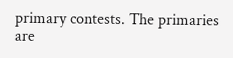primary contests. The primaries are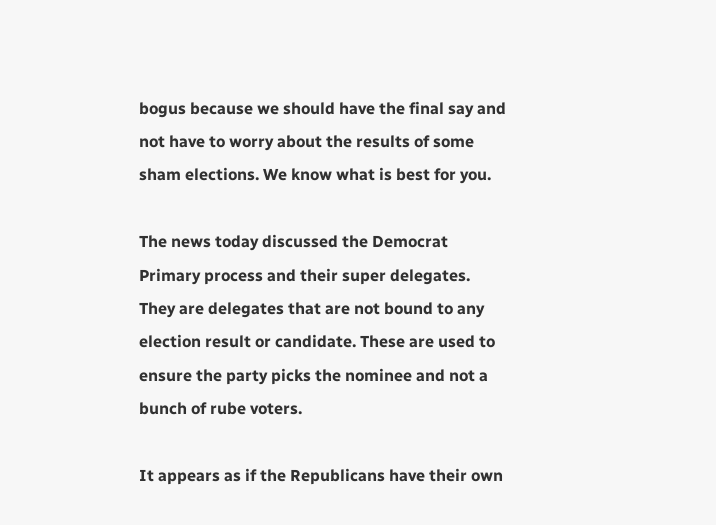bogus because we should have the final say and not have to worry about the results of some sham elections. We know what is best for you.

The news today discussed the Democrat Primary process and their super delegates. They are delegates that are not bound to any election result or candidate. These are used to ensure the party picks the nominee and not a bunch of rube voters.

It appears as if the Republicans have their own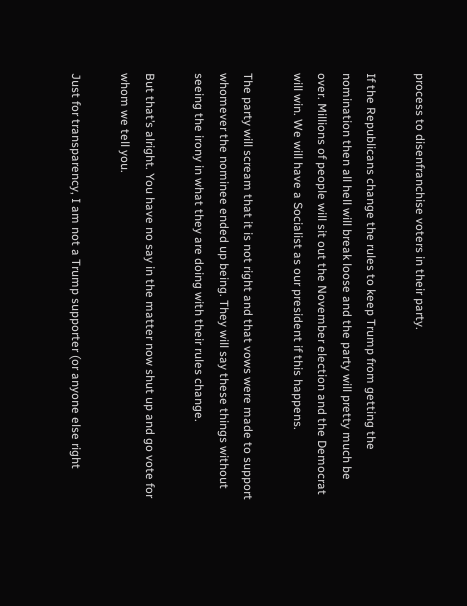process to disenfranchise voters in their party.

If the Republicans change the rules to keep Trump from getting the nomination then all hell will break loose and the party will pretty much be over. Millions of people will sit out the November election and the Democrat will win. We will have a Socialist as our president if this happens.

The party will scream that it is not right and that vows were made to support whomever the nominee ended up being. They will say these things without seeing the irony in what they are doing with their rules change.

But that’s alright. You have no say in the matter now shut up and go vote for whom we tell you.

Just for transparency, I am not a Trump supporter (or anyone else right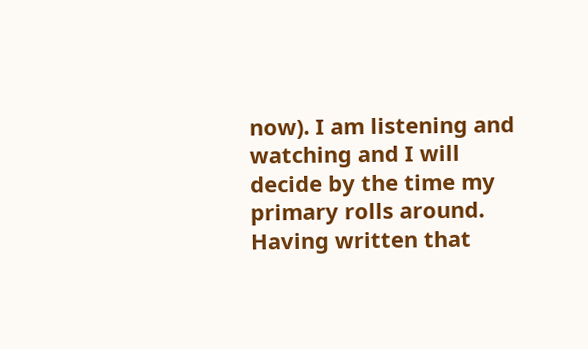now). I am listening and watching and I will decide by the time my primary rolls around. Having written that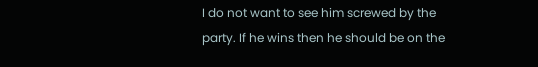I do not want to see him screwed by the party. If he wins then he should be on the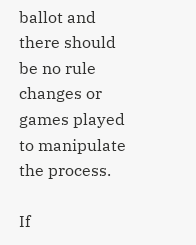ballot and there should be no rule changes or games played to manipulate the process.

If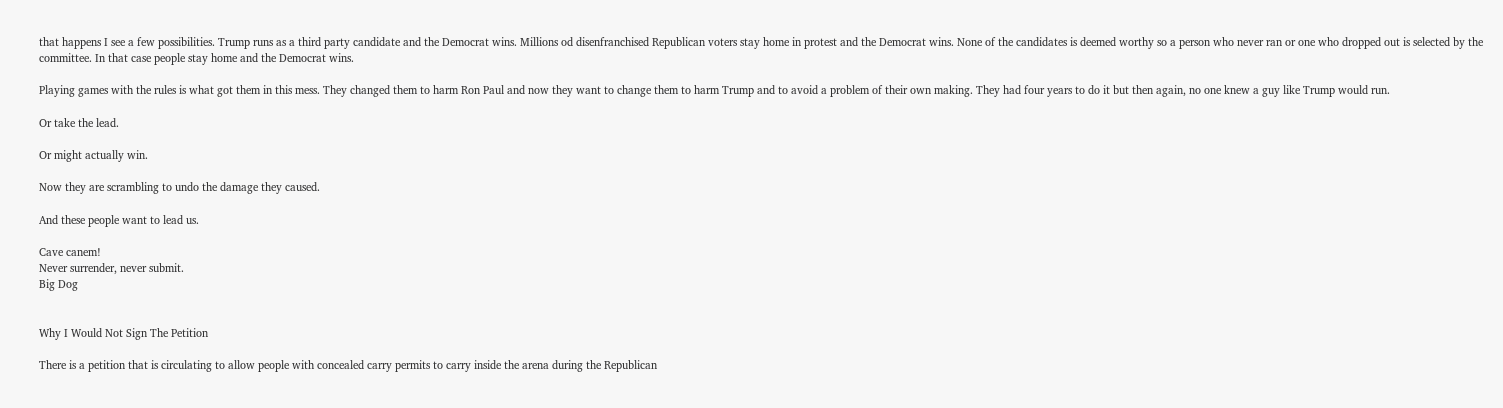that happens I see a few possibilities. Trump runs as a third party candidate and the Democrat wins. Millions od disenfranchised Republican voters stay home in protest and the Democrat wins. None of the candidates is deemed worthy so a person who never ran or one who dropped out is selected by the committee. In that case people stay home and the Democrat wins.

Playing games with the rules is what got them in this mess. They changed them to harm Ron Paul and now they want to change them to harm Trump and to avoid a problem of their own making. They had four years to do it but then again, no one knew a guy like Trump would run.

Or take the lead.

Or might actually win.

Now they are scrambling to undo the damage they caused.

And these people want to lead us.

Cave canem!
Never surrender, never submit.
Big Dog


Why I Would Not Sign The Petition

There is a petition that is circulating to allow people with concealed carry permits to carry inside the arena during the Republican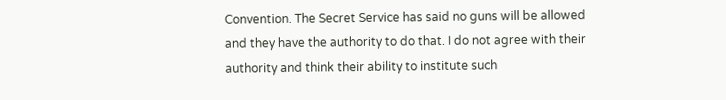Convention. The Secret Service has said no guns will be allowed and they have the authority to do that. I do not agree with their authority and think their ability to institute such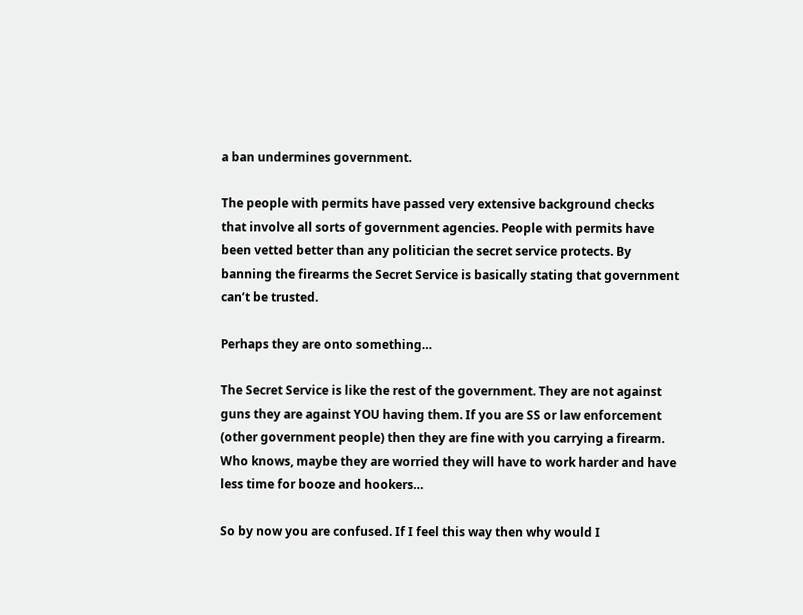a ban undermines government.

The people with permits have passed very extensive background checks that involve all sorts of government agencies. People with permits have been vetted better than any politician the secret service protects. By banning the firearms the Secret Service is basically stating that government can’t be trusted.

Perhaps they are onto something…

The Secret Service is like the rest of the government. They are not against guns they are against YOU having them. If you are SS or law enforcement (other government people) then they are fine with you carrying a firearm. Who knows, maybe they are worried they will have to work harder and have less time for booze and hookers…

So by now you are confused. If I feel this way then why would I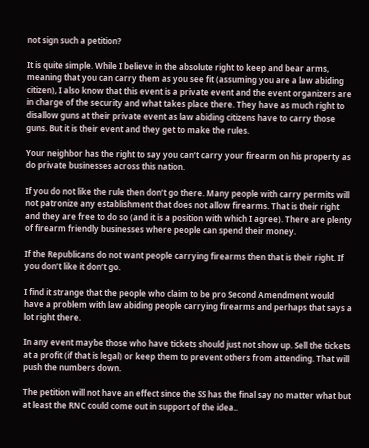not sign such a petition?

It is quite simple. While I believe in the absolute right to keep and bear arms, meaning that you can carry them as you see fit (assuming you are a law abiding citizen), I also know that this event is a private event and the event organizers are in charge of the security and what takes place there. They have as much right to disallow guns at their private event as law abiding citizens have to carry those guns. But it is their event and they get to make the rules.

Your neighbor has the right to say you can’t carry your firearm on his property as do private businesses across this nation.

If you do not like the rule then don’t go there. Many people with carry permits will not patronize any establishment that does not allow firearms. That is their right and they are free to do so (and it is a position with which I agree). There are plenty of firearm friendly businesses where people can spend their money.

If the Republicans do not want people carrying firearms then that is their right. If you don’t like it don’t go.

I find it strange that the people who claim to be pro Second Amendment would have a problem with law abiding people carrying firearms and perhaps that says a lot right there.

In any event maybe those who have tickets should just not show up. Sell the tickets at a profit (if that is legal) or keep them to prevent others from attending. That will push the numbers down.

The petition will not have an effect since the SS has the final say no matter what but at least the RNC could come out in support of the idea..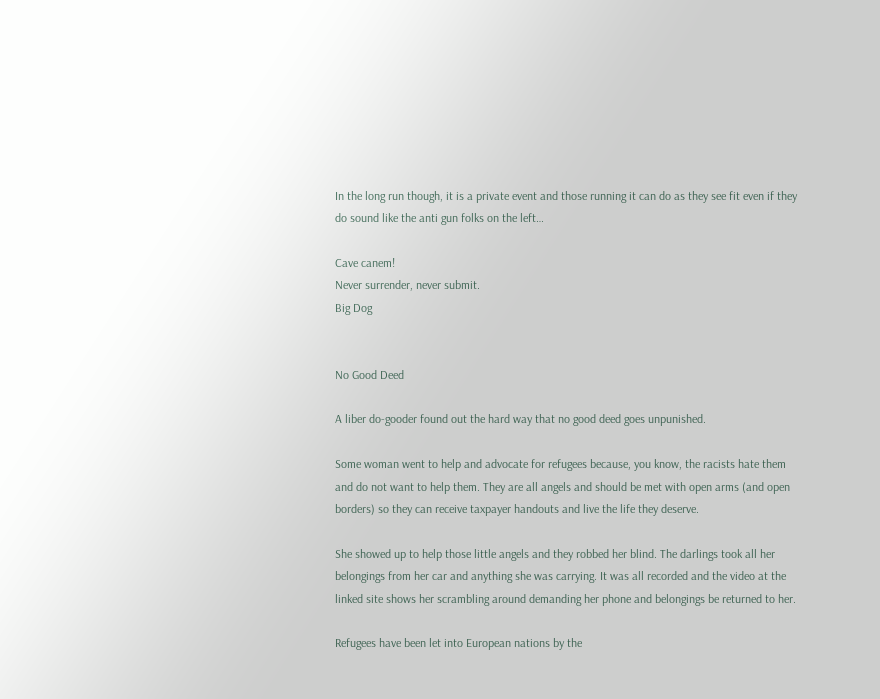In the long run though, it is a private event and those running it can do as they see fit even if they do sound like the anti gun folks on the left…

Cave canem!
Never surrender, never submit.
Big Dog


No Good Deed

A liber do-gooder found out the hard way that no good deed goes unpunished.

Some woman went to help and advocate for refugees because, you know, the racists hate them and do not want to help them. They are all angels and should be met with open arms (and open borders) so they can receive taxpayer handouts and live the life they deserve.

She showed up to help those little angels and they robbed her blind. The darlings took all her belongings from her car and anything she was carrying. It was all recorded and the video at the linked site shows her scrambling around demanding her phone and belongings be returned to her.

Refugees have been let into European nations by the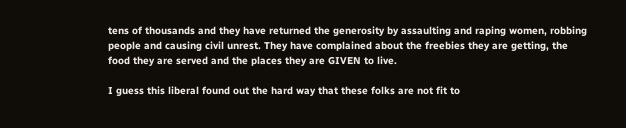tens of thousands and they have returned the generosity by assaulting and raping women, robbing people and causing civil unrest. They have complained about the freebies they are getting, the food they are served and the places they are GIVEN to live.

I guess this liberal found out the hard way that these folks are not fit to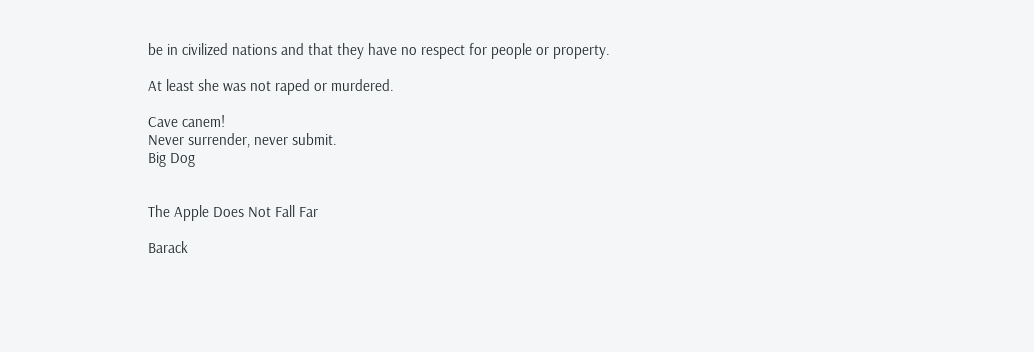be in civilized nations and that they have no respect for people or property.

At least she was not raped or murdered.

Cave canem!
Never surrender, never submit.
Big Dog


The Apple Does Not Fall Far

Barack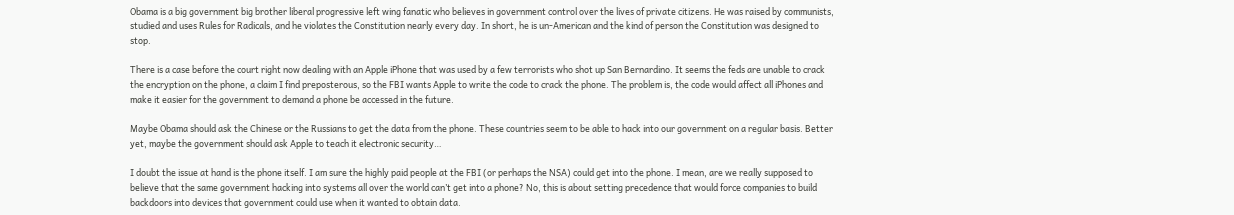Obama is a big government big brother liberal progressive left wing fanatic who believes in government control over the lives of private citizens. He was raised by communists, studied and uses Rules for Radicals, and he violates the Constitution nearly every day. In short, he is un-American and the kind of person the Constitution was designed to stop.

There is a case before the court right now dealing with an Apple iPhone that was used by a few terrorists who shot up San Bernardino. It seems the feds are unable to crack the encryption on the phone, a claim I find preposterous, so the FBI wants Apple to write the code to crack the phone. The problem is, the code would affect all iPhones and make it easier for the government to demand a phone be accessed in the future.

Maybe Obama should ask the Chinese or the Russians to get the data from the phone. These countries seem to be able to hack into our government on a regular basis. Better yet, maybe the government should ask Apple to teach it electronic security…

I doubt the issue at hand is the phone itself. I am sure the highly paid people at the FBI (or perhaps the NSA) could get into the phone. I mean, are we really supposed to believe that the same government hacking into systems all over the world can’t get into a phone? No, this is about setting precedence that would force companies to build backdoors into devices that government could use when it wanted to obtain data.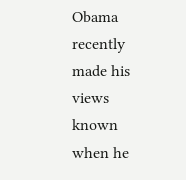Obama recently made his views known when he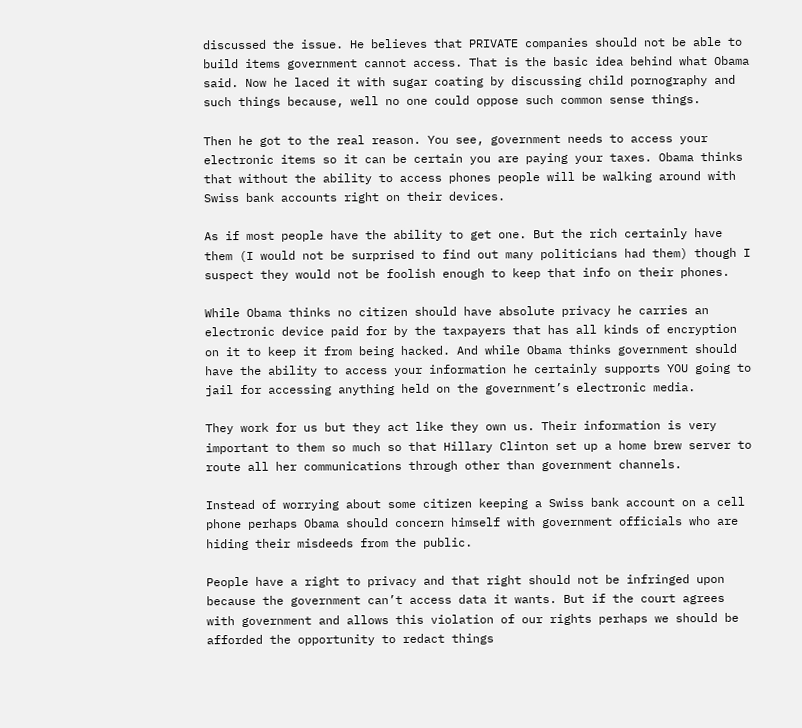discussed the issue. He believes that PRIVATE companies should not be able to build items government cannot access. That is the basic idea behind what Obama said. Now he laced it with sugar coating by discussing child pornography and such things because, well no one could oppose such common sense things.

Then he got to the real reason. You see, government needs to access your electronic items so it can be certain you are paying your taxes. Obama thinks that without the ability to access phones people will be walking around with Swiss bank accounts right on their devices.

As if most people have the ability to get one. But the rich certainly have them (I would not be surprised to find out many politicians had them) though I suspect they would not be foolish enough to keep that info on their phones.

While Obama thinks no citizen should have absolute privacy he carries an electronic device paid for by the taxpayers that has all kinds of encryption on it to keep it from being hacked. And while Obama thinks government should have the ability to access your information he certainly supports YOU going to jail for accessing anything held on the government’s electronic media.

They work for us but they act like they own us. Their information is very important to them so much so that Hillary Clinton set up a home brew server to route all her communications through other than government channels.

Instead of worrying about some citizen keeping a Swiss bank account on a cell phone perhaps Obama should concern himself with government officials who are hiding their misdeeds from the public.

People have a right to privacy and that right should not be infringed upon because the government can’t access data it wants. But if the court agrees with government and allows this violation of our rights perhaps we should be afforded the opportunity to redact things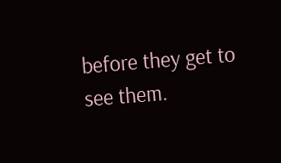before they get to see them.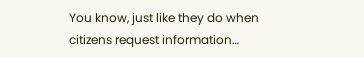You know, just like they do when citizens request information…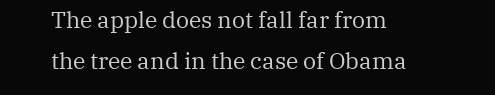The apple does not fall far from the tree and in the case of Obama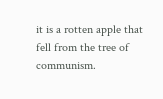it is a rotten apple that fell from the tree of communism.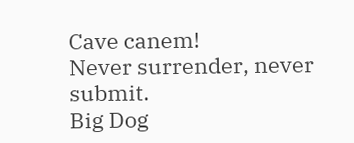Cave canem!
Never surrender, never submit.
Big Dog